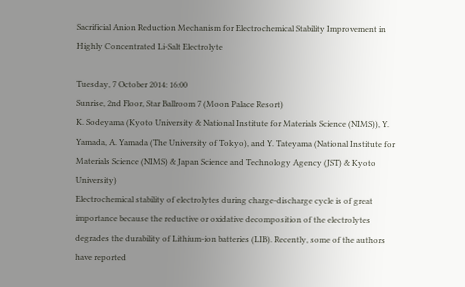Sacrificial Anion Reduction Mechanism for Electrochemical Stability Improvement in Highly Concentrated Li-Salt Electrolyte

Tuesday, 7 October 2014: 16:00
Sunrise, 2nd Floor, Star Ballroom 7 (Moon Palace Resort)
K. Sodeyama (Kyoto University & National Institute for Materials Science (NIMS)), Y. Yamada, A. Yamada (The University of Tokyo), and Y. Tateyama (National Institute for Materials Science (NIMS) & Japan Science and Technology Agency (JST) & Kyoto University)
Electrochemical stability of electrolytes during charge-discharge cycle is of great importance because the reductive or oxidative decomposition of the electrolytes degrades the durability of Lithium-ion batteries (LIB). Recently, some of the authors have reported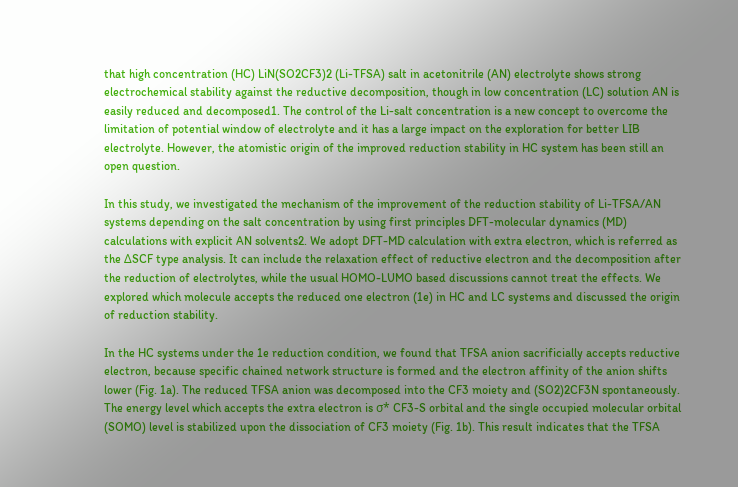that high concentration (HC) LiN(SO2CF3)2 (Li-TFSA) salt in acetonitrile (AN) electrolyte shows strong electrochemical stability against the reductive decomposition, though in low concentration (LC) solution AN is easily reduced and decomposed1. The control of the Li-salt concentration is a new concept to overcome the limitation of potential window of electrolyte and it has a large impact on the exploration for better LIB electrolyte. However, the atomistic origin of the improved reduction stability in HC system has been still an open question.

In this study, we investigated the mechanism of the improvement of the reduction stability of Li-TFSA/AN systems depending on the salt concentration by using first principles DFT-molecular dynamics (MD) calculations with explicit AN solvents2. We adopt DFT-MD calculation with extra electron, which is referred as the ΔSCF type analysis. It can include the relaxation effect of reductive electron and the decomposition after the reduction of electrolytes, while the usual HOMO-LUMO based discussions cannot treat the effects. We explored which molecule accepts the reduced one electron (1e) in HC and LC systems and discussed the origin of reduction stability.

In the HC systems under the 1e reduction condition, we found that TFSA anion sacrificially accepts reductive electron, because specific chained network structure is formed and the electron affinity of the anion shifts lower (Fig. 1a). The reduced TFSA anion was decomposed into the CF3 moiety and (SO2)2CF3N spontaneously. The energy level which accepts the extra electron is σ* CF3-S orbital and the single occupied molecular orbital (SOMO) level is stabilized upon the dissociation of CF3 moiety (Fig. 1b). This result indicates that the TFSA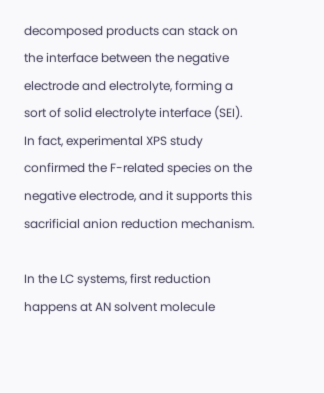decomposed products can stack on the interface between the negative electrode and electrolyte, forming a sort of solid electrolyte interface (SEI). In fact, experimental XPS study confirmed the F-related species on the negative electrode, and it supports this sacrificial anion reduction mechanism.

In the LC systems, first reduction happens at AN solvent molecule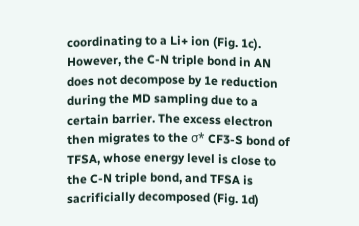coordinating to a Li+ ion (Fig. 1c). However, the C-N triple bond in AN does not decompose by 1e reduction during the MD sampling due to a certain barrier. The excess electron then migrates to the σ* CF3-S bond of TFSA, whose energy level is close to the C-N triple bond, and TFSA is sacrificially decomposed (Fig. 1d)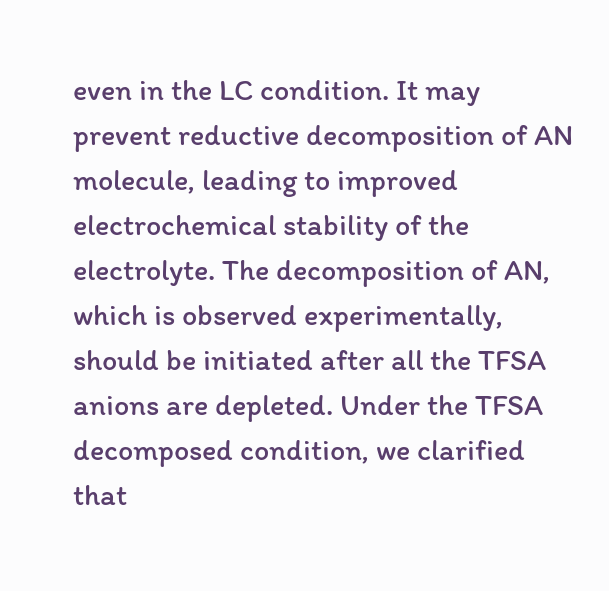even in the LC condition. It may prevent reductive decomposition of AN molecule, leading to improved electrochemical stability of the electrolyte. The decomposition of AN, which is observed experimentally, should be initiated after all the TFSA anions are depleted. Under the TFSA decomposed condition, we clarified that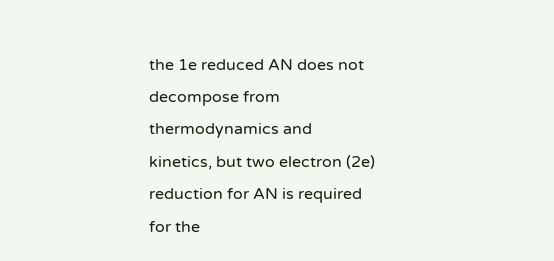the 1e reduced AN does not decompose from thermodynamics and kinetics, but two electron (2e) reduction for AN is required for the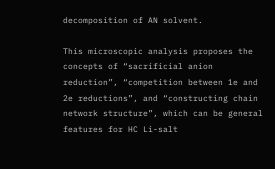decomposition of AN solvent.

This microscopic analysis proposes the concepts of “sacrificial anion reduction”, “competition between 1e and 2e reductions”, and “constructing chain network structure”, which can be general features for HC Li-salt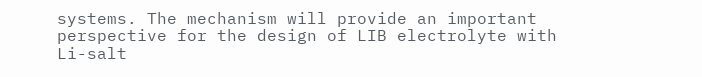systems. The mechanism will provide an important perspective for the design of LIB electrolyte with Li-salt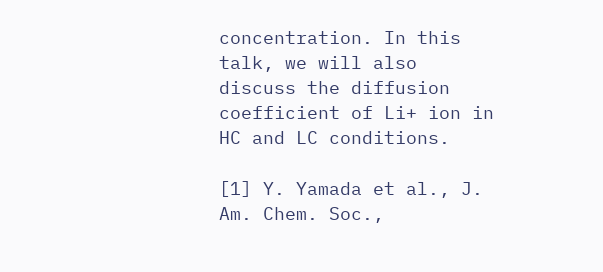concentration. In this talk, we will also discuss the diffusion coefficient of Li+ ion in HC and LC conditions.

[1] Y. Yamada et al., J. Am. Chem. Soc.,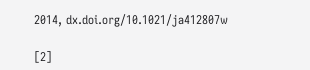2014, dx.doi.org/10.1021/ja412807w

[2]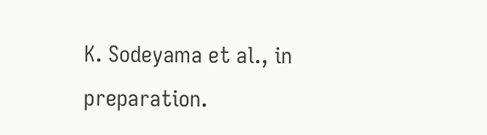K. Sodeyama et al., in preparation.